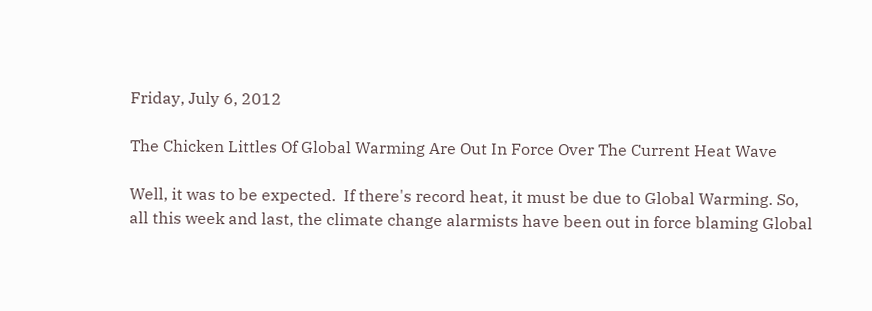Friday, July 6, 2012

The Chicken Littles Of Global Warming Are Out In Force Over The Current Heat Wave

Well, it was to be expected.  If there's record heat, it must be due to Global Warming. So, all this week and last, the climate change alarmists have been out in force blaming Global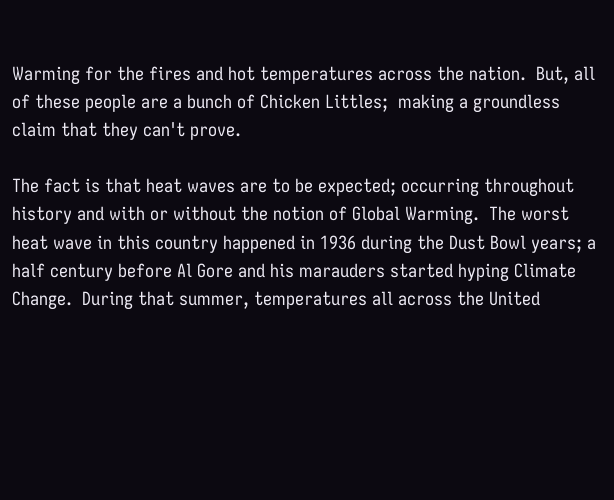Warming for the fires and hot temperatures across the nation.  But, all of these people are a bunch of Chicken Littles;  making a groundless claim that they can't prove.

The fact is that heat waves are to be expected; occurring throughout history and with or without the notion of Global Warming.  The worst heat wave in this country happened in 1936 during the Dust Bowl years; a half century before Al Gore and his marauders started hyping Climate Change.  During that summer, temperatures all across the United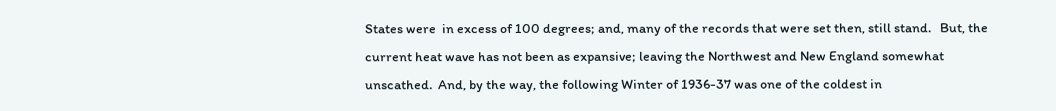States were  in excess of 100 degrees; and, many of the records that were set then, still stand.   But, the current heat wave has not been as expansive; leaving the Northwest and New England somewhat unscathed.  And, by the way, the following Winter of 1936-37 was one of the coldest in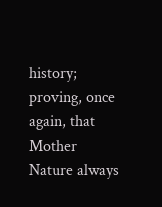history; proving, once again, that Mother Nature always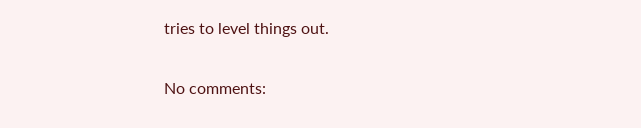tries to level things out.

No comments: